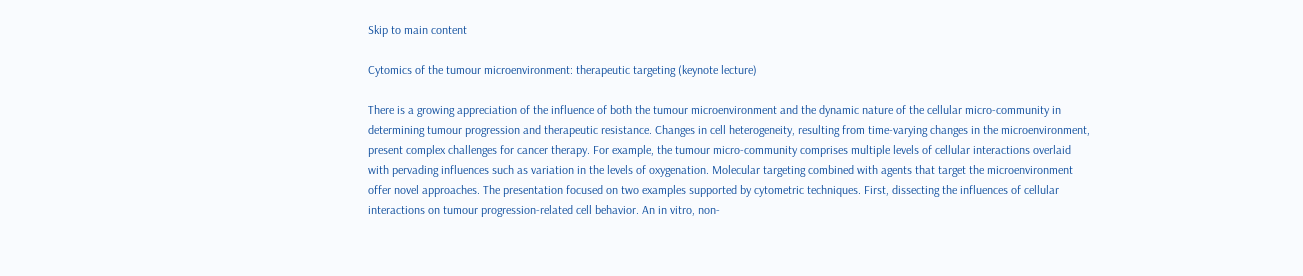Skip to main content

Cytomics of the tumour microenvironment: therapeutic targeting (keynote lecture)

There is a growing appreciation of the influence of both the tumour microenvironment and the dynamic nature of the cellular micro-community in determining tumour progression and therapeutic resistance. Changes in cell heterogeneity, resulting from time-varying changes in the microenvironment, present complex challenges for cancer therapy. For example, the tumour micro-community comprises multiple levels of cellular interactions overlaid with pervading influences such as variation in the levels of oxygenation. Molecular targeting combined with agents that target the microenvironment offer novel approaches. The presentation focused on two examples supported by cytometric techniques. First, dissecting the influences of cellular interactions on tumour progression-related cell behavior. An in vitro, non-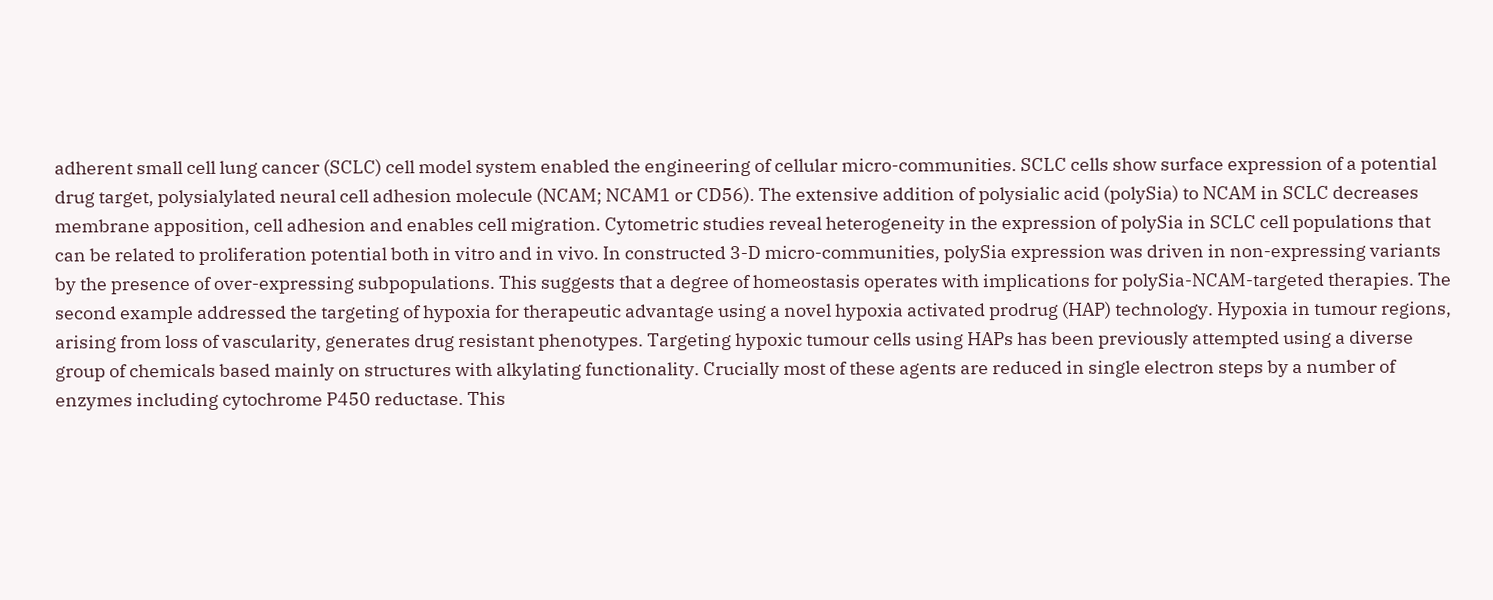adherent small cell lung cancer (SCLC) cell model system enabled the engineering of cellular micro-communities. SCLC cells show surface expression of a potential drug target, polysialylated neural cell adhesion molecule (NCAM; NCAM1 or CD56). The extensive addition of polysialic acid (polySia) to NCAM in SCLC decreases membrane apposition, cell adhesion and enables cell migration. Cytometric studies reveal heterogeneity in the expression of polySia in SCLC cell populations that can be related to proliferation potential both in vitro and in vivo. In constructed 3-D micro-communities, polySia expression was driven in non-expressing variants by the presence of over-expressing subpopulations. This suggests that a degree of homeostasis operates with implications for polySia-NCAM-targeted therapies. The second example addressed the targeting of hypoxia for therapeutic advantage using a novel hypoxia activated prodrug (HAP) technology. Hypoxia in tumour regions, arising from loss of vascularity, generates drug resistant phenotypes. Targeting hypoxic tumour cells using HAPs has been previously attempted using a diverse group of chemicals based mainly on structures with alkylating functionality. Crucially most of these agents are reduced in single electron steps by a number of enzymes including cytochrome P450 reductase. This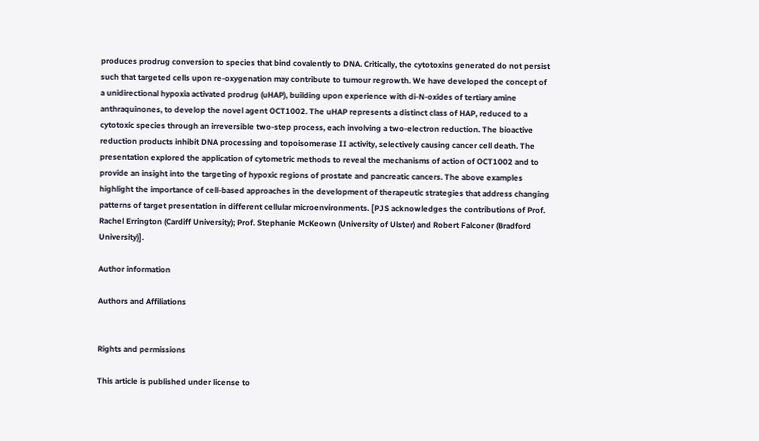produces prodrug conversion to species that bind covalently to DNA. Critically, the cytotoxins generated do not persist such that targeted cells upon re-oxygenation may contribute to tumour regrowth. We have developed the concept of a unidirectional hypoxia activated prodrug (uHAP), building upon experience with di-N-oxides of tertiary amine anthraquinones, to develop the novel agent OCT1002. The uHAP represents a distinct class of HAP, reduced to a cytotoxic species through an irreversible two-step process, each involving a two-electron reduction. The bioactive reduction products inhibit DNA processing and topoisomerase II activity, selectively causing cancer cell death. The presentation explored the application of cytometric methods to reveal the mechanisms of action of OCT1002 and to provide an insight into the targeting of hypoxic regions of prostate and pancreatic cancers. The above examples highlight the importance of cell-based approaches in the development of therapeutic strategies that address changing patterns of target presentation in different cellular microenvironments. [PJS acknowledges the contributions of Prof. Rachel Errington (Cardiff University); Prof. Stephanie McKeown (University of Ulster) and Robert Falconer (Bradford University)].

Author information

Authors and Affiliations


Rights and permissions

This article is published under license to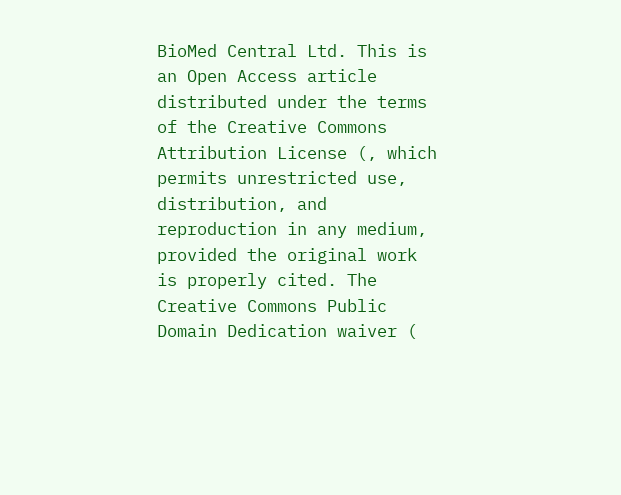BioMed Central Ltd. This is an Open Access article distributed under the terms of the Creative Commons Attribution License (, which permits unrestricted use, distribution, and reproduction in any medium, provided the original work is properly cited. The Creative Commons Public Domain Dedication waiver (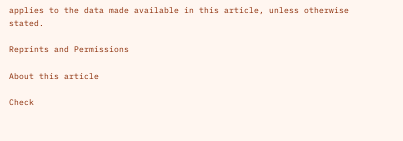applies to the data made available in this article, unless otherwise stated.

Reprints and Permissions

About this article

Check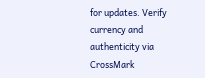for updates. Verify currency and authenticity via CrossMark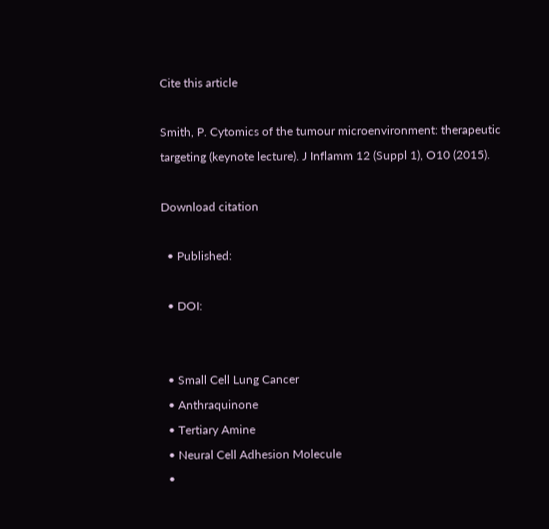Cite this article

Smith, P. Cytomics of the tumour microenvironment: therapeutic targeting (keynote lecture). J Inflamm 12 (Suppl 1), O10 (2015).

Download citation

  • Published:

  • DOI:


  • Small Cell Lung Cancer
  • Anthraquinone
  • Tertiary Amine
  • Neural Cell Adhesion Molecule
  •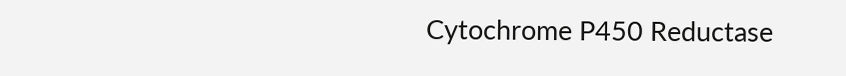Cytochrome P450 Reductase